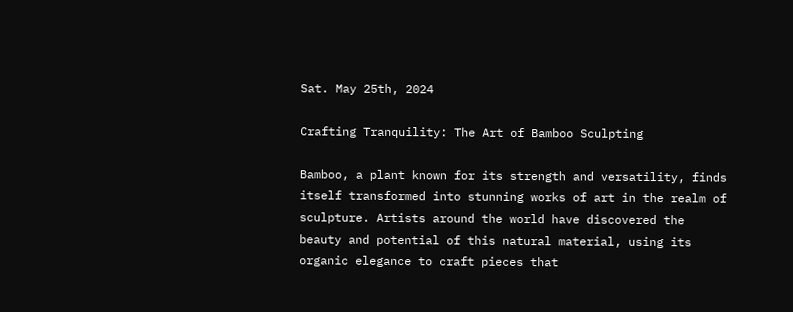Sat. May 25th, 2024

Crafting Tranquility: The Art of Bamboo Sculpting

Bamboo, a plant known for its strength and versatility, finds itself transformed into stunning works of art in the realm of sculpture. Artists around the world have discovered the beauty and potential of this natural material, using its organic elegance to craft pieces that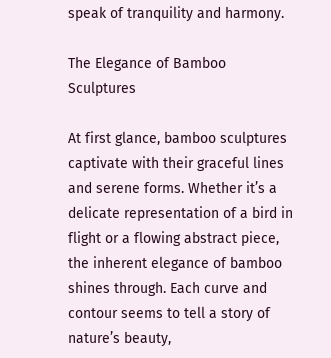speak of tranquility and harmony.

The Elegance of Bamboo Sculptures

At first glance, bamboo sculptures captivate with their graceful lines and serene forms. Whether it’s a delicate representation of a bird in flight or a flowing abstract piece, the inherent elegance of bamboo shines through. Each curve and contour seems to tell a story of nature’s beauty,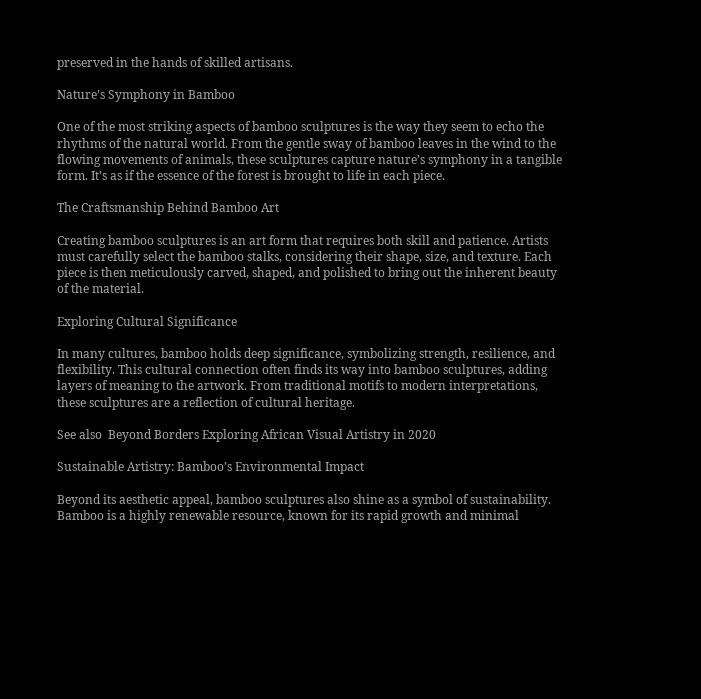preserved in the hands of skilled artisans.

Nature’s Symphony in Bamboo

One of the most striking aspects of bamboo sculptures is the way they seem to echo the rhythms of the natural world. From the gentle sway of bamboo leaves in the wind to the flowing movements of animals, these sculptures capture nature’s symphony in a tangible form. It’s as if the essence of the forest is brought to life in each piece.

The Craftsmanship Behind Bamboo Art

Creating bamboo sculptures is an art form that requires both skill and patience. Artists must carefully select the bamboo stalks, considering their shape, size, and texture. Each piece is then meticulously carved, shaped, and polished to bring out the inherent beauty of the material.

Exploring Cultural Significance

In many cultures, bamboo holds deep significance, symbolizing strength, resilience, and flexibility. This cultural connection often finds its way into bamboo sculptures, adding layers of meaning to the artwork. From traditional motifs to modern interpretations, these sculptures are a reflection of cultural heritage.

See also  Beyond Borders Exploring African Visual Artistry in 2020

Sustainable Artistry: Bamboo’s Environmental Impact

Beyond its aesthetic appeal, bamboo sculptures also shine as a symbol of sustainability. Bamboo is a highly renewable resource, known for its rapid growth and minimal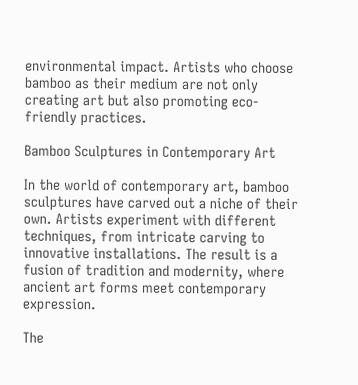environmental impact. Artists who choose bamboo as their medium are not only creating art but also promoting eco-friendly practices.

Bamboo Sculptures in Contemporary Art

In the world of contemporary art, bamboo sculptures have carved out a niche of their own. Artists experiment with different techniques, from intricate carving to innovative installations. The result is a fusion of tradition and modernity, where ancient art forms meet contemporary expression.

The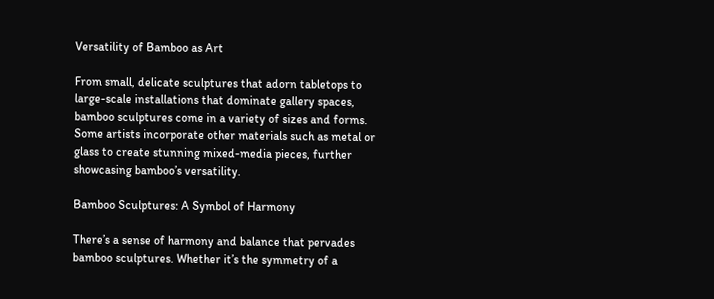Versatility of Bamboo as Art

From small, delicate sculptures that adorn tabletops to large-scale installations that dominate gallery spaces, bamboo sculptures come in a variety of sizes and forms. Some artists incorporate other materials such as metal or glass to create stunning mixed-media pieces, further showcasing bamboo’s versatility.

Bamboo Sculptures: A Symbol of Harmony

There’s a sense of harmony and balance that pervades bamboo sculptures. Whether it’s the symmetry of a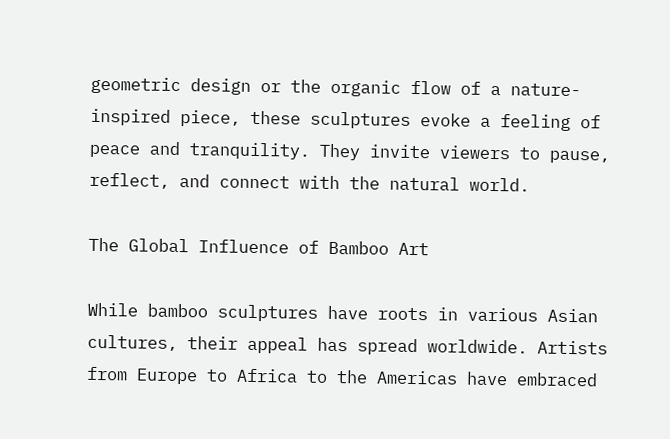geometric design or the organic flow of a nature-inspired piece, these sculptures evoke a feeling of peace and tranquility. They invite viewers to pause, reflect, and connect with the natural world.

The Global Influence of Bamboo Art

While bamboo sculptures have roots in various Asian cultures, their appeal has spread worldwide. Artists from Europe to Africa to the Americas have embraced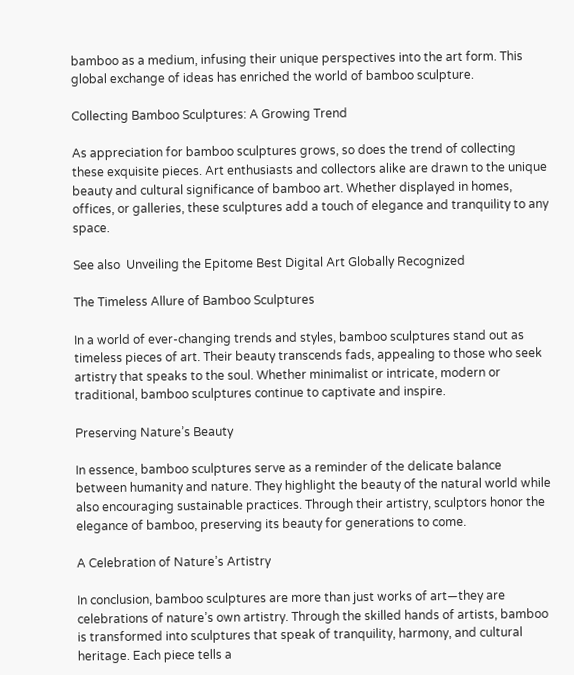bamboo as a medium, infusing their unique perspectives into the art form. This global exchange of ideas has enriched the world of bamboo sculpture.

Collecting Bamboo Sculptures: A Growing Trend

As appreciation for bamboo sculptures grows, so does the trend of collecting these exquisite pieces. Art enthusiasts and collectors alike are drawn to the unique beauty and cultural significance of bamboo art. Whether displayed in homes, offices, or galleries, these sculptures add a touch of elegance and tranquility to any space.

See also  Unveiling the Epitome Best Digital Art Globally Recognized

The Timeless Allure of Bamboo Sculptures

In a world of ever-changing trends and styles, bamboo sculptures stand out as timeless pieces of art. Their beauty transcends fads, appealing to those who seek artistry that speaks to the soul. Whether minimalist or intricate, modern or traditional, bamboo sculptures continue to captivate and inspire.

Preserving Nature’s Beauty

In essence, bamboo sculptures serve as a reminder of the delicate balance between humanity and nature. They highlight the beauty of the natural world while also encouraging sustainable practices. Through their artistry, sculptors honor the elegance of bamboo, preserving its beauty for generations to come.

A Celebration of Nature’s Artistry

In conclusion, bamboo sculptures are more than just works of art—they are celebrations of nature’s own artistry. Through the skilled hands of artists, bamboo is transformed into sculptures that speak of tranquility, harmony, and cultural heritage. Each piece tells a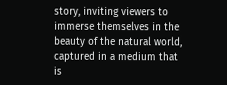story, inviting viewers to immerse themselves in the beauty of the natural world, captured in a medium that is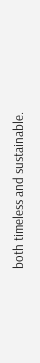both timeless and sustainable.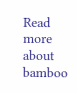Read more about bamboo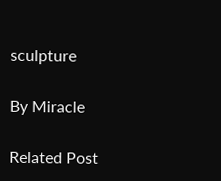sculpture

By Miracle

Related Post